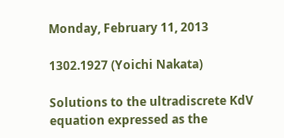Monday, February 11, 2013

1302.1927 (Yoichi Nakata)

Solutions to the ultradiscrete KdV equation expressed as the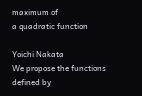maximum of
a quadratic function

Yoichi Nakata
We propose the functions defined by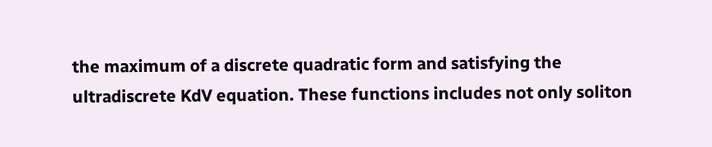the maximum of a discrete quadratic form and satisfying the ultradiscrete KdV equation. These functions includes not only soliton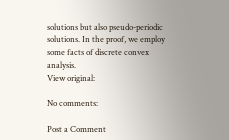solutions but also pseudo-periodic solutions. In the proof, we employ some facts of discrete convex analysis.
View original:

No comments:

Post a Comment